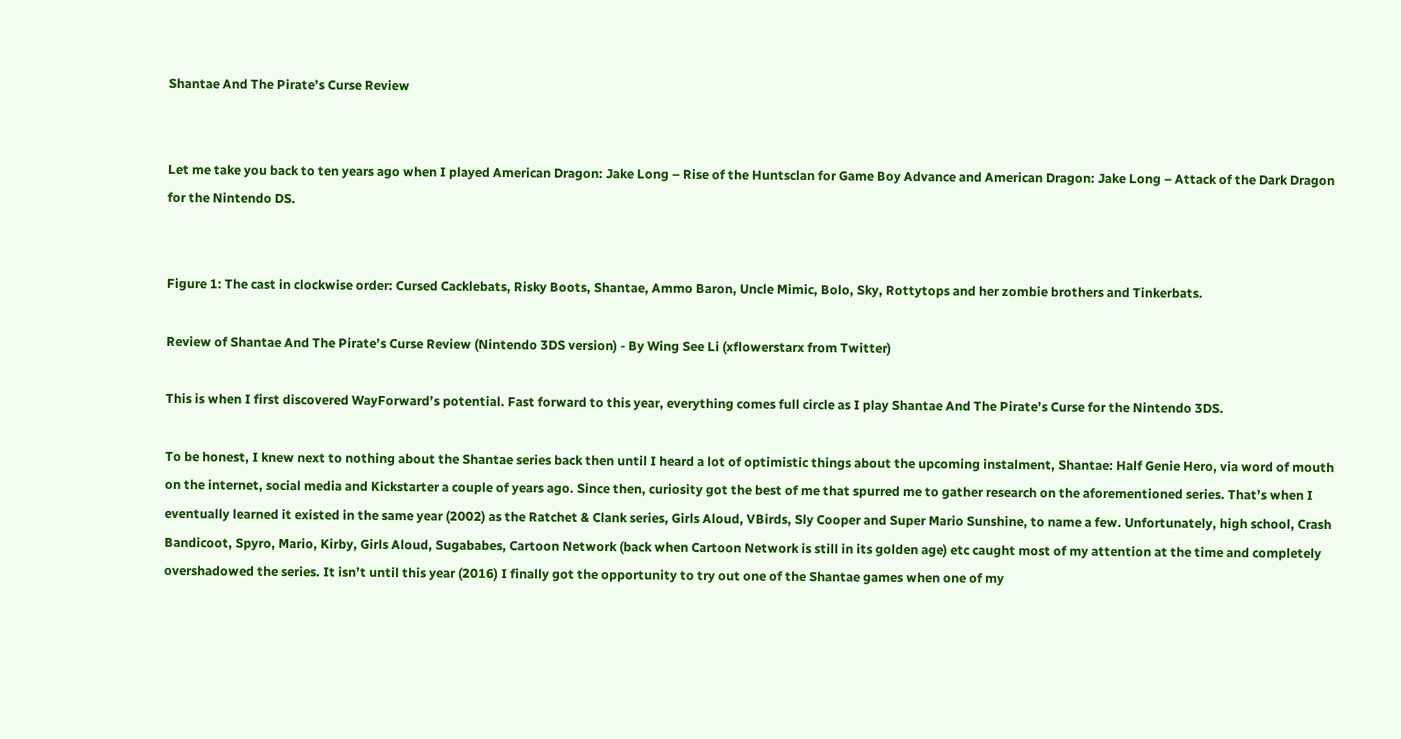Shantae And The Pirate’s Curse Review


Let me take you back to ten years ago when I played American Dragon: Jake Long – Rise of the Huntsclan for Game Boy Advance and American Dragon: Jake Long – Attack of the Dark Dragon for the Nintendo DS.


Figure 1: The cast in clockwise order: Cursed Cacklebats, Risky Boots, Shantae, Ammo Baron, Uncle Mimic, Bolo, Sky, Rottytops and her zombie brothers and Tinkerbats.

Review of Shantae And The Pirate’s Curse Review (Nintendo 3DS version) - By Wing See Li (xflowerstarx from Twitter)

This is when I first discovered WayForward’s potential. Fast forward to this year, everything comes full circle as I play Shantae And The Pirate’s Curse for the Nintendo 3DS.

To be honest, I knew next to nothing about the Shantae series back then until I heard a lot of optimistic things about the upcoming instalment, Shantae: Half Genie Hero, via word of mouth on the internet, social media and Kickstarter a couple of years ago. Since then, curiosity got the best of me that spurred me to gather research on the aforementioned series. That’s when I eventually learned it existed in the same year (2002) as the Ratchet & Clank series, Girls Aloud, VBirds, Sly Cooper and Super Mario Sunshine, to name a few. Unfortunately, high school, Crash Bandicoot, Spyro, Mario, Kirby, Girls Aloud, Sugababes, Cartoon Network (back when Cartoon Network is still in its golden age) etc caught most of my attention at the time and completely overshadowed the series. It isn’t until this year (2016) I finally got the opportunity to try out one of the Shantae games when one of my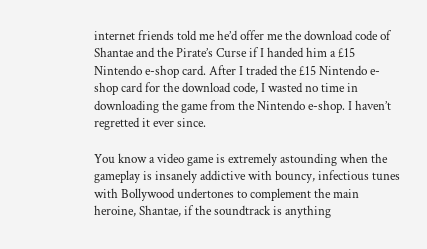internet friends told me he’d offer me the download code of Shantae and the Pirate’s Curse if I handed him a £15 Nintendo e-shop card. After I traded the £15 Nintendo e-shop card for the download code, I wasted no time in downloading the game from the Nintendo e-shop. I haven’t regretted it ever since.

You know a video game is extremely astounding when the gameplay is insanely addictive with bouncy, infectious tunes with Bollywood undertones to complement the main heroine, Shantae, if the soundtrack is anything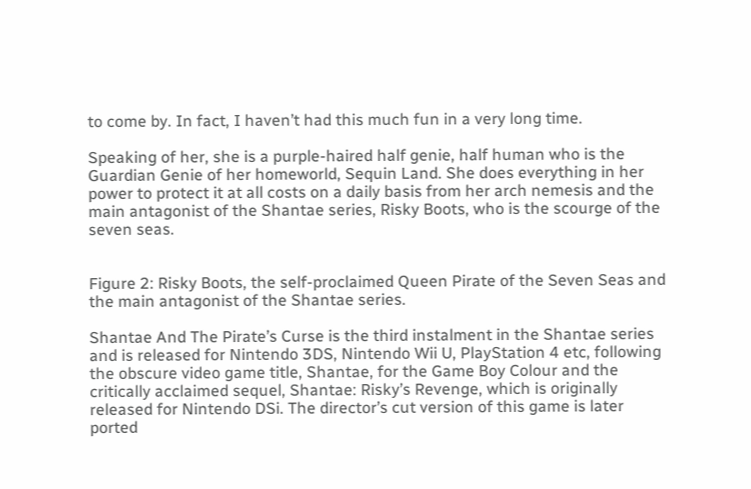to come by. In fact, I haven’t had this much fun in a very long time.

Speaking of her, she is a purple-haired half genie, half human who is the Guardian Genie of her homeworld, Sequin Land. She does everything in her power to protect it at all costs on a daily basis from her arch nemesis and the main antagonist of the Shantae series, Risky Boots, who is the scourge of the seven seas.


Figure 2: Risky Boots, the self-proclaimed Queen Pirate of the Seven Seas and the main antagonist of the Shantae series.

Shantae And The Pirate’s Curse is the third instalment in the Shantae series and is released for Nintendo 3DS, Nintendo Wii U, PlayStation 4 etc, following the obscure video game title, Shantae, for the Game Boy Colour and the critically acclaimed sequel, Shantae: Risky’s Revenge, which is originally released for Nintendo DSi. The director’s cut version of this game is later ported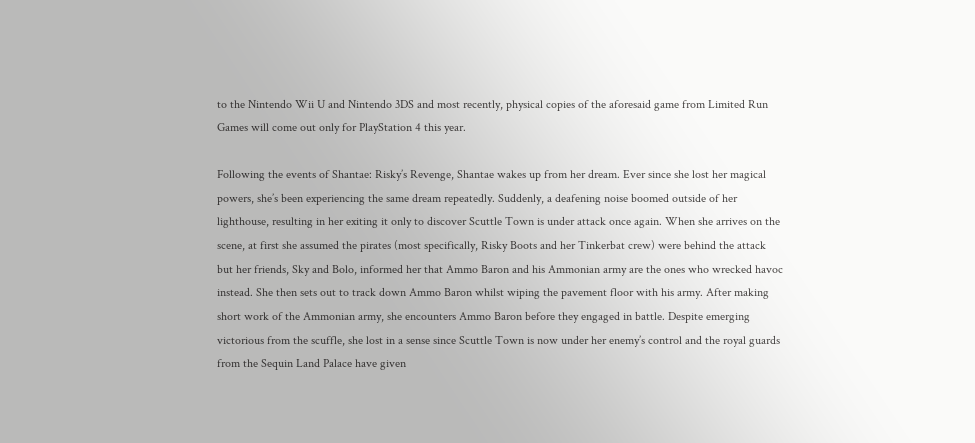to the Nintendo Wii U and Nintendo 3DS and most recently, physical copies of the aforesaid game from Limited Run Games will come out only for PlayStation 4 this year.

Following the events of Shantae: Risky’s Revenge, Shantae wakes up from her dream. Ever since she lost her magical powers, she’s been experiencing the same dream repeatedly. Suddenly, a deafening noise boomed outside of her lighthouse, resulting in her exiting it only to discover Scuttle Town is under attack once again. When she arrives on the scene, at first she assumed the pirates (most specifically, Risky Boots and her Tinkerbat crew) were behind the attack but her friends, Sky and Bolo, informed her that Ammo Baron and his Ammonian army are the ones who wrecked havoc instead. She then sets out to track down Ammo Baron whilst wiping the pavement floor with his army. After making short work of the Ammonian army, she encounters Ammo Baron before they engaged in battle. Despite emerging victorious from the scuffle, she lost in a sense since Scuttle Town is now under her enemy’s control and the royal guards from the Sequin Land Palace have given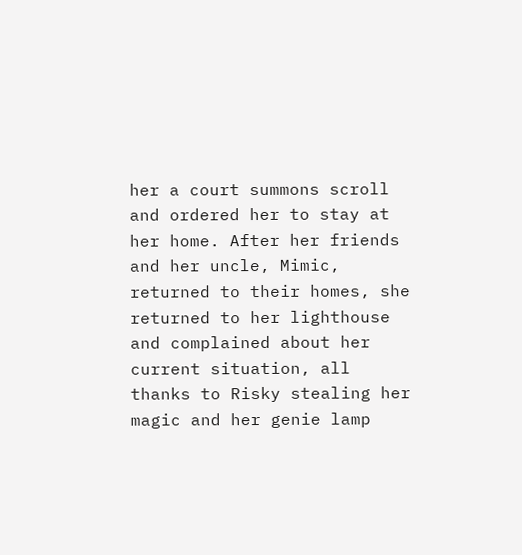her a court summons scroll and ordered her to stay at her home. After her friends and her uncle, Mimic, returned to their homes, she returned to her lighthouse and complained about her current situation, all thanks to Risky stealing her magic and her genie lamp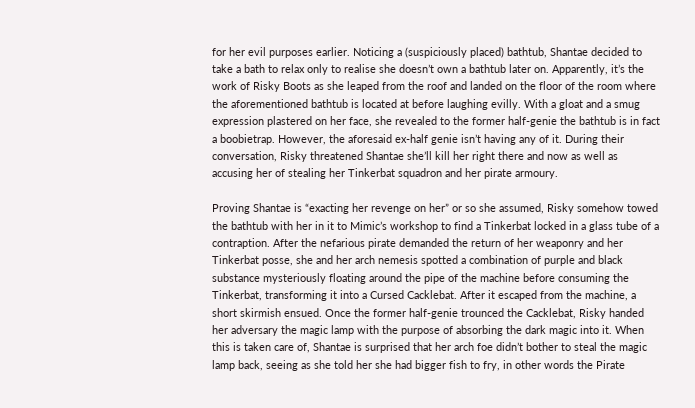for her evil purposes earlier. Noticing a (suspiciously placed) bathtub, Shantae decided to take a bath to relax only to realise she doesn’t own a bathtub later on. Apparently, it’s the work of Risky Boots as she leaped from the roof and landed on the floor of the room where the aforementioned bathtub is located at before laughing evilly. With a gloat and a smug expression plastered on her face, she revealed to the former half-genie the bathtub is in fact a boobietrap. However, the aforesaid ex-half genie isn’t having any of it. During their conversation, Risky threatened Shantae she’ll kill her right there and now as well as accusing her of stealing her Tinkerbat squadron and her pirate armoury.

Proving Shantae is “exacting her revenge on her” or so she assumed, Risky somehow towed the bathtub with her in it to Mimic’s workshop to find a Tinkerbat locked in a glass tube of a contraption. After the nefarious pirate demanded the return of her weaponry and her Tinkerbat posse, she and her arch nemesis spotted a combination of purple and black substance mysteriously floating around the pipe of the machine before consuming the Tinkerbat, transforming it into a Cursed Cacklebat. After it escaped from the machine, a short skirmish ensued. Once the former half-genie trounced the Cacklebat, Risky handed her adversary the magic lamp with the purpose of absorbing the dark magic into it. When this is taken care of, Shantae is surprised that her arch foe didn’t bother to steal the magic lamp back, seeing as she told her she had bigger fish to fry, in other words the Pirate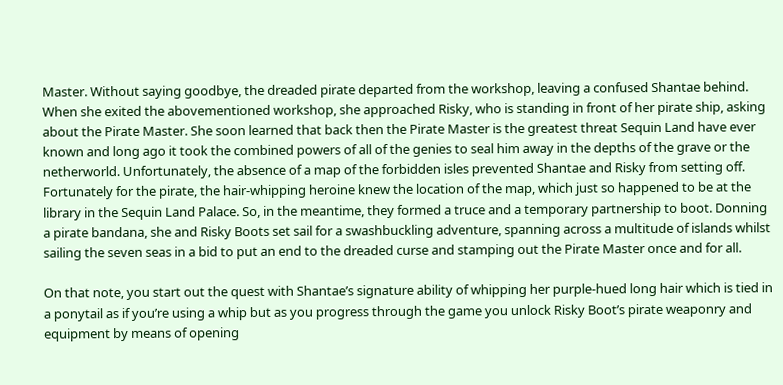Master. Without saying goodbye, the dreaded pirate departed from the workshop, leaving a confused Shantae behind. When she exited the abovementioned workshop, she approached Risky, who is standing in front of her pirate ship, asking about the Pirate Master. She soon learned that back then the Pirate Master is the greatest threat Sequin Land have ever known and long ago it took the combined powers of all of the genies to seal him away in the depths of the grave or the netherworld. Unfortunately, the absence of a map of the forbidden isles prevented Shantae and Risky from setting off. Fortunately for the pirate, the hair-whipping heroine knew the location of the map, which just so happened to be at the library in the Sequin Land Palace. So, in the meantime, they formed a truce and a temporary partnership to boot. Donning a pirate bandana, she and Risky Boots set sail for a swashbuckling adventure, spanning across a multitude of islands whilst sailing the seven seas in a bid to put an end to the dreaded curse and stamping out the Pirate Master once and for all.

On that note, you start out the quest with Shantae’s signature ability of whipping her purple-hued long hair which is tied in a ponytail as if you’re using a whip but as you progress through the game you unlock Risky Boot’s pirate weaponry and equipment by means of opening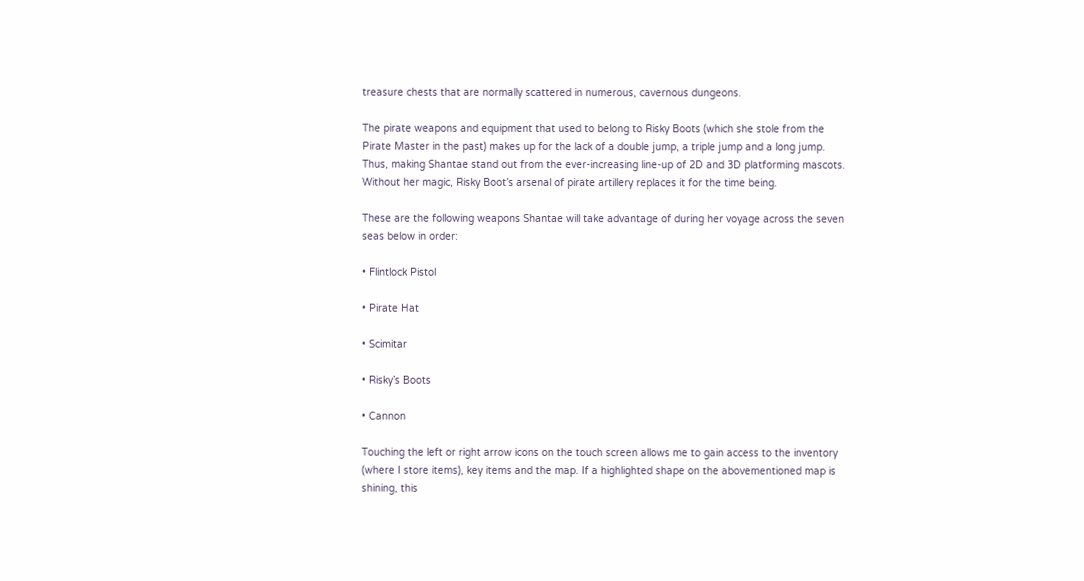treasure chests that are normally scattered in numerous, cavernous dungeons.

The pirate weapons and equipment that used to belong to Risky Boots (which she stole from the Pirate Master in the past) makes up for the lack of a double jump, a triple jump and a long jump. Thus, making Shantae stand out from the ever-increasing line-up of 2D and 3D platforming mascots. Without her magic, Risky Boot’s arsenal of pirate artillery replaces it for the time being.

These are the following weapons Shantae will take advantage of during her voyage across the seven seas below in order:

• Flintlock Pistol

• Pirate Hat

• Scimitar

• Risky’s Boots

• Cannon

Touching the left or right arrow icons on the touch screen allows me to gain access to the inventory (where I store items), key items and the map. If a highlighted shape on the abovementioned map is shining, this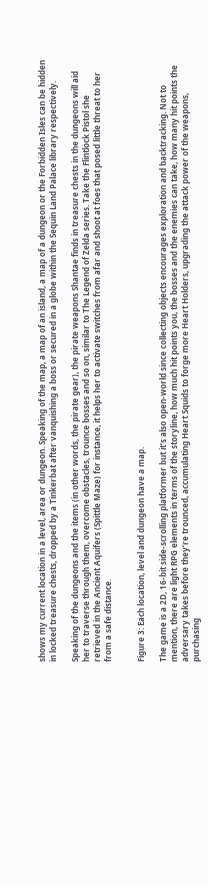shows my current location in a level, area or dungeon. Speaking of the map, a map of an island, a map of a dungeon or the Forbidden Isles can be hidden in locked treasure chests, dropped by a Tinkerbat after vanquishing a boss or secured in a globe within the Sequin Land Palace library respectively.

Speaking of the dungeons and the items (in other words, the pirate gear), the pirate weapons Shantae finds in treasure chests in the dungeons will aid her to traverse through them, overcome obstacles, trounce bosses and so on, similar to The Legend of Zelda series. Take the Flintlock Pistol she retrieved in the Ancient Aquifers (Spittle Maze) for instance, it helps her to activate switches from afar and shoot at foes that posed little threat to her from a safe distance.


Figure 3: Each location, level and dungeon have a map.

The game is a 2D, 16-bit side-scrolling platformer but it’s also open-world since collecting objects encourages exploration and backtracking. Not to mention, there are light RPG elements in terms of the storyline, how much hit points you, the bosses and the enemies can take, how many hit points the adversary takes before they’re trounced, accumulating Heart Squids to forge more Heart Holders, upgrading the attack power of the weapons, purchasing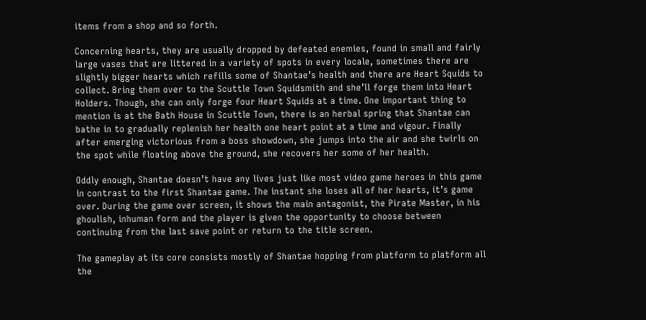items from a shop and so forth.

Concerning hearts, they are usually dropped by defeated enemies, found in small and fairly large vases that are littered in a variety of spots in every locale, sometimes there are slightly bigger hearts which refills some of Shantae’s health and there are Heart Squids to collect. Bring them over to the Scuttle Town Squidsmith and she’ll forge them into Heart Holders. Though, she can only forge four Heart Squids at a time. One important thing to mention is at the Bath House in Scuttle Town, there is an herbal spring that Shantae can bathe in to gradually replenish her health one heart point at a time and vigour. Finally after emerging victorious from a boss showdown, she jumps into the air and she twirls on the spot while floating above the ground, she recovers her some of her health.

Oddly enough, Shantae doesn’t have any lives just like most video game heroes in this game in contrast to the first Shantae game. The instant she loses all of her hearts, it’s game over. During the game over screen, it shows the main antagonist, the Pirate Master, in his ghoulish, inhuman form and the player is given the opportunity to choose between continuing from the last save point or return to the title screen.

The gameplay at its core consists mostly of Shantae hopping from platform to platform all the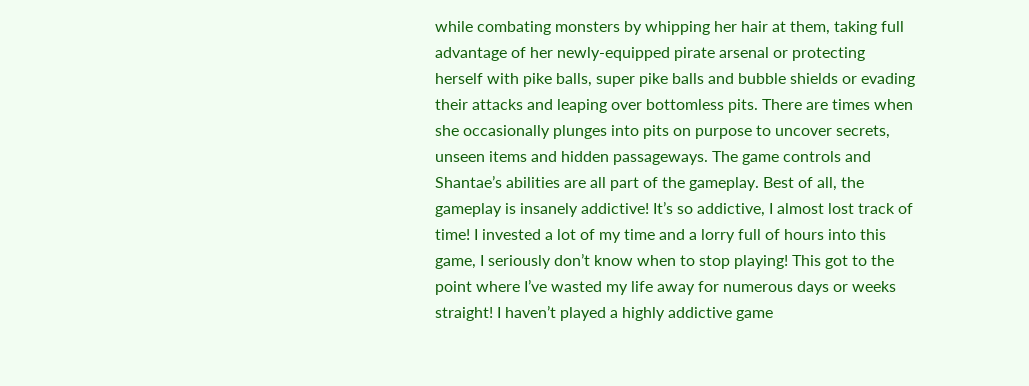while combating monsters by whipping her hair at them, taking full advantage of her newly-equipped pirate arsenal or protecting herself with pike balls, super pike balls and bubble shields or evading their attacks and leaping over bottomless pits. There are times when she occasionally plunges into pits on purpose to uncover secrets, unseen items and hidden passageways. The game controls and Shantae’s abilities are all part of the gameplay. Best of all, the gameplay is insanely addictive! It’s so addictive, I almost lost track of time! I invested a lot of my time and a lorry full of hours into this game, I seriously don’t know when to stop playing! This got to the point where I’ve wasted my life away for numerous days or weeks straight! I haven’t played a highly addictive game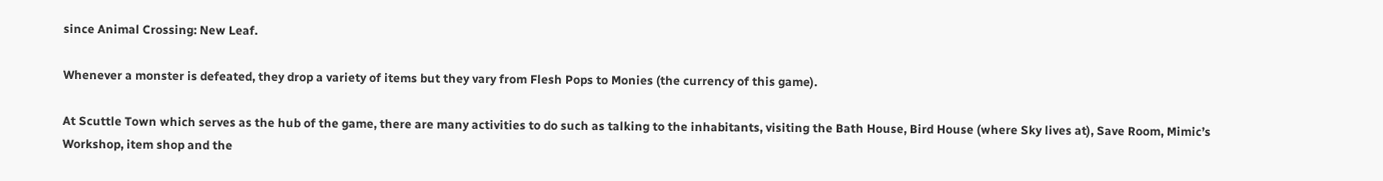since Animal Crossing: New Leaf.

Whenever a monster is defeated, they drop a variety of items but they vary from Flesh Pops to Monies (the currency of this game).

At Scuttle Town which serves as the hub of the game, there are many activities to do such as talking to the inhabitants, visiting the Bath House, Bird House (where Sky lives at), Save Room, Mimic’s Workshop, item shop and the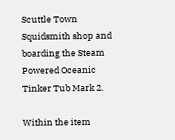Scuttle Town Squidsmith shop and boarding the Steam Powered Oceanic Tinker Tub Mark 2.

Within the item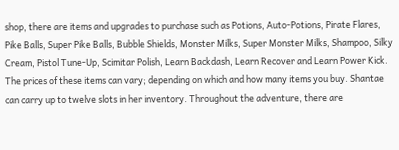shop, there are items and upgrades to purchase such as Potions, Auto-Potions, Pirate Flares, Pike Balls, Super Pike Balls, Bubble Shields, Monster Milks, Super Monster Milks, Shampoo, Silky Cream, Pistol Tune-Up, Scimitar Polish, Learn Backdash, Learn Recover and Learn Power Kick. The prices of these items can vary; depending on which and how many items you buy. Shantae can carry up to twelve slots in her inventory. Throughout the adventure, there are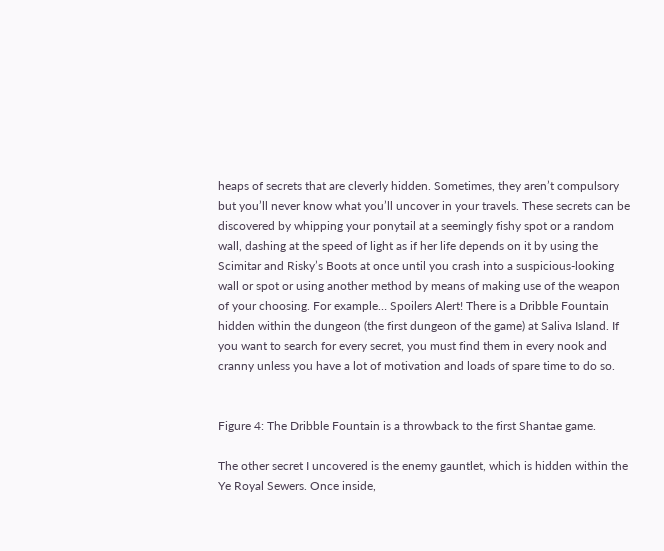heaps of secrets that are cleverly hidden. Sometimes, they aren’t compulsory but you’ll never know what you’ll uncover in your travels. These secrets can be discovered by whipping your ponytail at a seemingly fishy spot or a random wall, dashing at the speed of light as if her life depends on it by using the Scimitar and Risky’s Boots at once until you crash into a suspicious-looking wall or spot or using another method by means of making use of the weapon of your choosing. For example… Spoilers Alert! There is a Dribble Fountain hidden within the dungeon (the first dungeon of the game) at Saliva Island. If you want to search for every secret, you must find them in every nook and cranny unless you have a lot of motivation and loads of spare time to do so.


Figure 4: The Dribble Fountain is a throwback to the first Shantae game.

The other secret I uncovered is the enemy gauntlet, which is hidden within the Ye Royal Sewers. Once inside,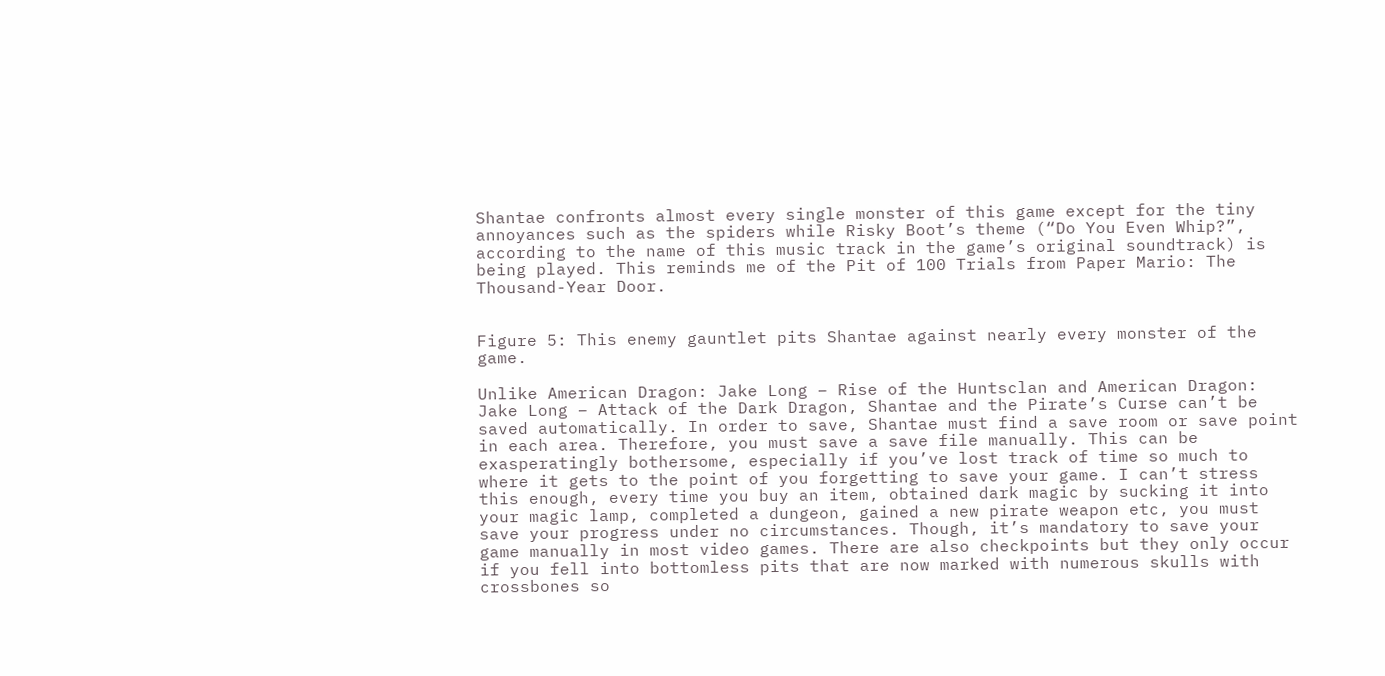Shantae confronts almost every single monster of this game except for the tiny annoyances such as the spiders while Risky Boot’s theme (“Do You Even Whip?”, according to the name of this music track in the game’s original soundtrack) is being played. This reminds me of the Pit of 100 Trials from Paper Mario: The Thousand-Year Door.


Figure 5: This enemy gauntlet pits Shantae against nearly every monster of the game.

Unlike American Dragon: Jake Long – Rise of the Huntsclan and American Dragon: Jake Long – Attack of the Dark Dragon, Shantae and the Pirate’s Curse can’t be saved automatically. In order to save, Shantae must find a save room or save point in each area. Therefore, you must save a save file manually. This can be exasperatingly bothersome, especially if you’ve lost track of time so much to where it gets to the point of you forgetting to save your game. I can’t stress this enough, every time you buy an item, obtained dark magic by sucking it into your magic lamp, completed a dungeon, gained a new pirate weapon etc, you must save your progress under no circumstances. Though, it’s mandatory to save your game manually in most video games. There are also checkpoints but they only occur if you fell into bottomless pits that are now marked with numerous skulls with crossbones so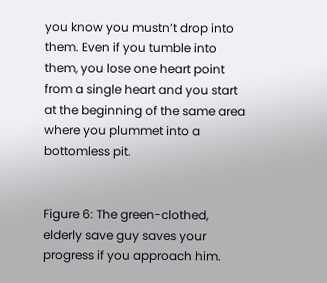you know you mustn’t drop into them. Even if you tumble into them, you lose one heart point from a single heart and you start at the beginning of the same area where you plummet into a bottomless pit.


Figure 6: The green-clothed, elderly save guy saves your progress if you approach him.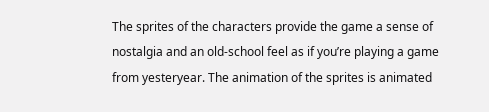The sprites of the characters provide the game a sense of nostalgia and an old-school feel as if you’re playing a game from yesteryear. The animation of the sprites is animated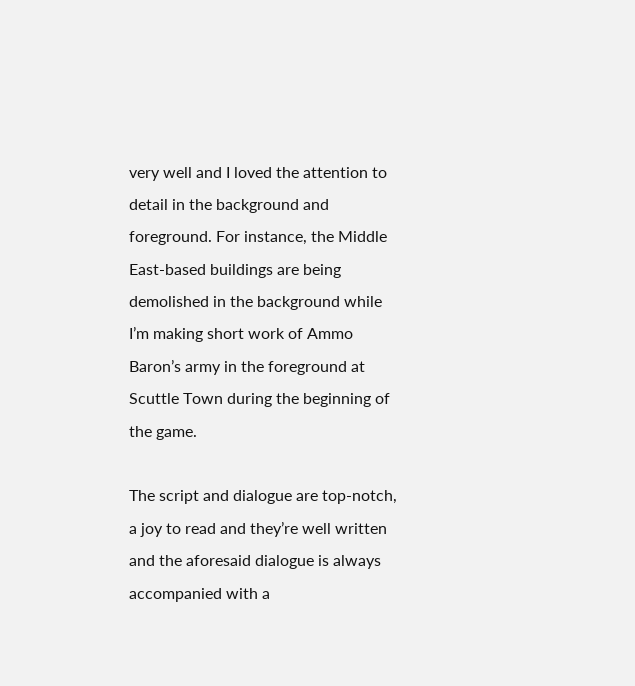very well and I loved the attention to detail in the background and foreground. For instance, the Middle East-based buildings are being demolished in the background while I’m making short work of Ammo Baron’s army in the foreground at Scuttle Town during the beginning of the game.

The script and dialogue are top-notch, a joy to read and they’re well written and the aforesaid dialogue is always accompanied with a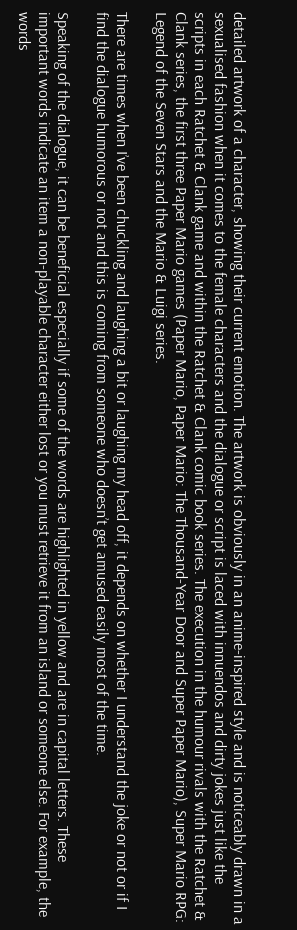detailed artwork of a character, showing their current emotion. The artwork is obviously in an anime-inspired style and is noticeably drawn in a sexualised fashion when it comes to the female characters and the dialogue or script is laced with innuendos and dirty jokes just like the scripts in each Ratchet & Clank game and within the Ratchet & Clank comic book series. The execution in the humour rivals with the Ratchet & Clank series, the first three Paper Mario games (Paper Mario, Paper Mario: The Thousand-Year Door and Super Paper Mario), Super Mario RPG: Legend of the Seven Stars and the Mario & Luigi series.

There are times when I’ve been chuckling and laughing a bit or laughing my head off, it depends on whether I understand the joke or not or if I find the dialogue humorous or not and this is coming from someone who doesn’t get amused easily most of the time.

Speaking of the dialogue, it can be beneficial especially if some of the words are highlighted in yellow and are in capital letters. These important words indicate an item a non-playable character either lost or you must retrieve it from an island or someone else. For example, the words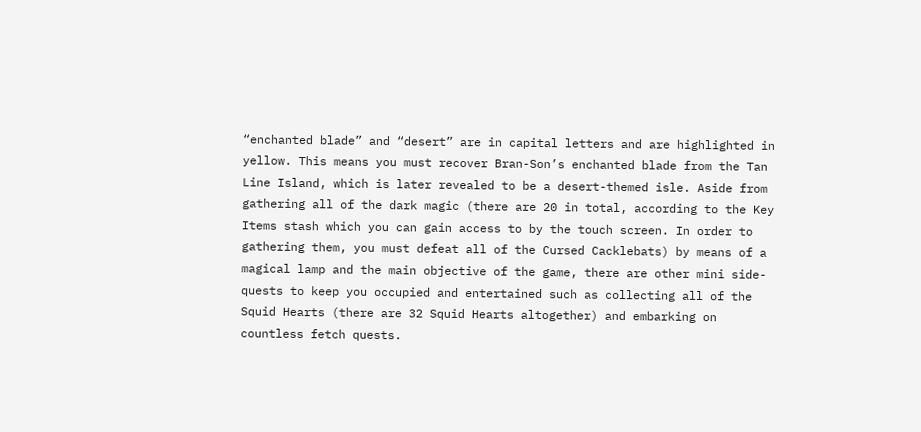“enchanted blade” and “desert” are in capital letters and are highlighted in yellow. This means you must recover Bran-Son’s enchanted blade from the Tan Line Island, which is later revealed to be a desert-themed isle. Aside from gathering all of the dark magic (there are 20 in total, according to the Key Items stash which you can gain access to by the touch screen. In order to gathering them, you must defeat all of the Cursed Cacklebats) by means of a magical lamp and the main objective of the game, there are other mini side-quests to keep you occupied and entertained such as collecting all of the Squid Hearts (there are 32 Squid Hearts altogether) and embarking on countless fetch quests.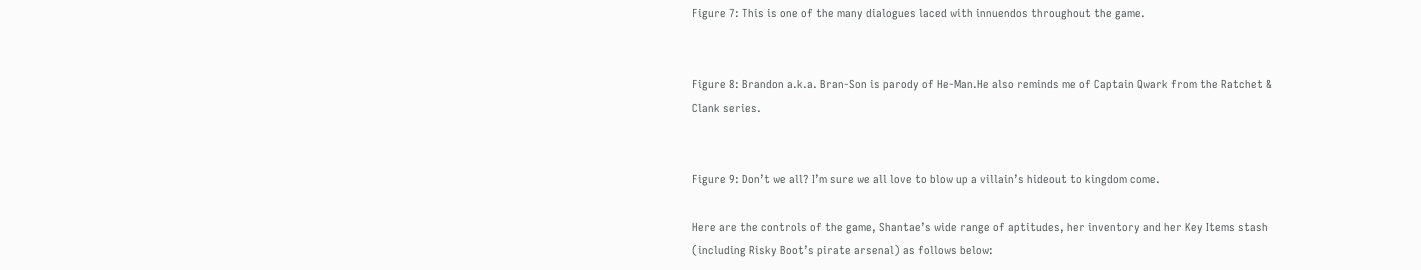Figure 7: This is one of the many dialogues laced with innuendos throughout the game.


Figure 8: Brandon a.k.a. Bran-Son is parody of He-Man.He also reminds me of Captain Qwark from the Ratchet & Clank series.


Figure 9: Don’t we all? I’m sure we all love to blow up a villain’s hideout to kingdom come.

Here are the controls of the game, Shantae’s wide range of aptitudes, her inventory and her Key Items stash (including Risky Boot’s pirate arsenal) as follows below: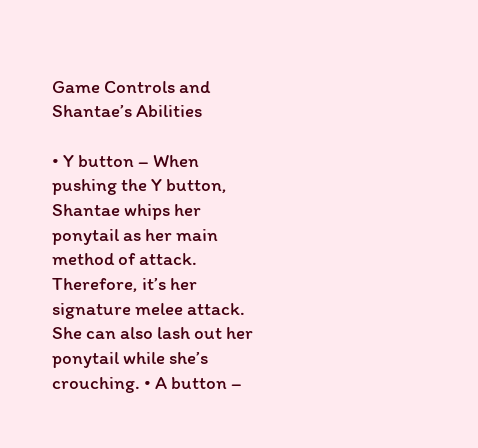Game Controls and Shantae’s Abilities

• Y button – When pushing the Y button, Shantae whips her ponytail as her main method of attack. Therefore, it’s her signature melee attack. She can also lash out her ponytail while she’s crouching. • A button –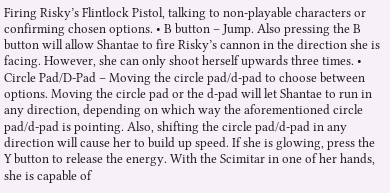Firing Risky’s Flintlock Pistol, talking to non-playable characters or confirming chosen options. • B button – Jump. Also pressing the B button will allow Shantae to fire Risky’s cannon in the direction she is facing. However, she can only shoot herself upwards three times. • Circle Pad/D-Pad – Moving the circle pad/d-pad to choose between options. Moving the circle pad or the d-pad will let Shantae to run in any direction, depending on which way the aforementioned circle pad/d-pad is pointing. Also, shifting the circle pad/d-pad in any direction will cause her to build up speed. If she is glowing, press the Y button to release the energy. With the Scimitar in one of her hands, she is capable of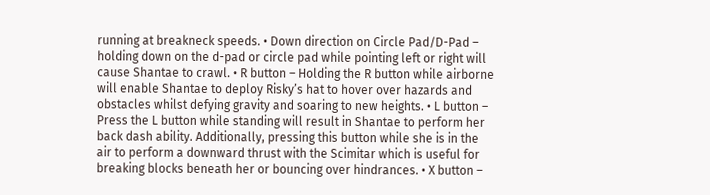running at breakneck speeds. • Down direction on Circle Pad/D-Pad – holding down on the d-pad or circle pad while pointing left or right will cause Shantae to crawl. • R button – Holding the R button while airborne will enable Shantae to deploy Risky’s hat to hover over hazards and obstacles whilst defying gravity and soaring to new heights. • L button – Press the L button while standing will result in Shantae to perform her back dash ability. Additionally, pressing this button while she is in the air to perform a downward thrust with the Scimitar which is useful for breaking blocks beneath her or bouncing over hindrances. • X button –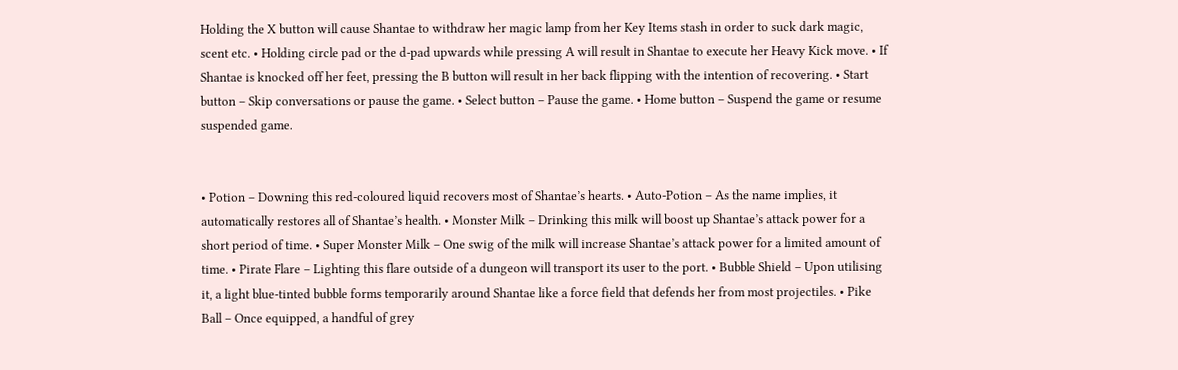Holding the X button will cause Shantae to withdraw her magic lamp from her Key Items stash in order to suck dark magic, scent etc. • Holding circle pad or the d-pad upwards while pressing A will result in Shantae to execute her Heavy Kick move. • If Shantae is knocked off her feet, pressing the B button will result in her back flipping with the intention of recovering. • Start button – Skip conversations or pause the game. • Select button – Pause the game. • Home button – Suspend the game or resume suspended game.


• Potion – Downing this red-coloured liquid recovers most of Shantae’s hearts. • Auto-Potion – As the name implies, it automatically restores all of Shantae’s health. • Monster Milk – Drinking this milk will boost up Shantae’s attack power for a short period of time. • Super Monster Milk – One swig of the milk will increase Shantae’s attack power for a limited amount of time. • Pirate Flare – Lighting this flare outside of a dungeon will transport its user to the port. • Bubble Shield – Upon utilising it, a light blue-tinted bubble forms temporarily around Shantae like a force field that defends her from most projectiles. • Pike Ball – Once equipped, a handful of grey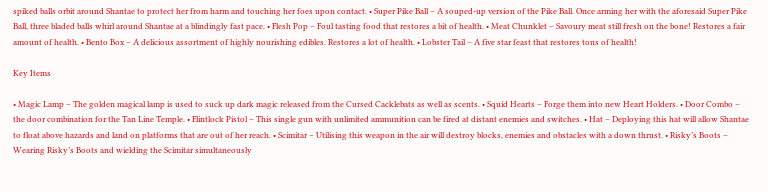spiked balls orbit around Shantae to protect her from harm and touching her foes upon contact. • Super Pike Ball – A souped-up version of the Pike Ball. Once arming her with the aforesaid Super Pike Ball, three bladed balls whirl around Shantae at a blindingly fast pace. • Flesh Pop – Foul tasting food that restores a bit of health. • Meat Chunklet – Savoury meat still fresh on the bone! Restores a fair amount of health. • Bento Box – A delicious assortment of highly nourishing edibles. Restores a lot of health. • Lobster Tail – A five star feast that restores tons of health!

Key Items

• Magic Lamp – The golden magical lamp is used to suck up dark magic released from the Cursed Cacklebats as well as scents. • Squid Hearts – Forge them into new Heart Holders. • Door Combo – the door combination for the Tan Line Temple. • Flintlock Pistol – This single gun with unlimited ammunition can be fired at distant enemies and switches. • Hat – Deploying this hat will allow Shantae to float above hazards and land on platforms that are out of her reach. • Scimitar – Utilising this weapon in the air will destroy blocks, enemies and obstacles with a down thrust. • Risky’s Boots – Wearing Risky’s Boots and wielding the Scimitar simultaneously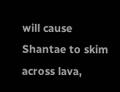will cause Shantae to skim across lava,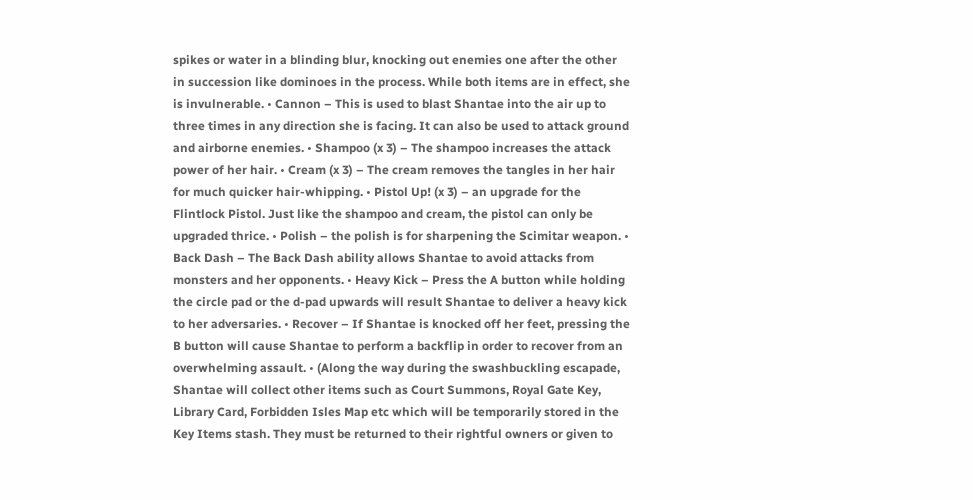spikes or water in a blinding blur, knocking out enemies one after the other in succession like dominoes in the process. While both items are in effect, she is invulnerable. • Cannon – This is used to blast Shantae into the air up to three times in any direction she is facing. It can also be used to attack ground and airborne enemies. • Shampoo (x 3) – The shampoo increases the attack power of her hair. • Cream (x 3) – The cream removes the tangles in her hair for much quicker hair-whipping. • Pistol Up! (x 3) – an upgrade for the Flintlock Pistol. Just like the shampoo and cream, the pistol can only be upgraded thrice. • Polish – the polish is for sharpening the Scimitar weapon. • Back Dash – The Back Dash ability allows Shantae to avoid attacks from monsters and her opponents. • Heavy Kick – Press the A button while holding the circle pad or the d-pad upwards will result Shantae to deliver a heavy kick to her adversaries. • Recover – If Shantae is knocked off her feet, pressing the B button will cause Shantae to perform a backflip in order to recover from an overwhelming assault. • (Along the way during the swashbuckling escapade, Shantae will collect other items such as Court Summons, Royal Gate Key, Library Card, Forbidden Isles Map etc which will be temporarily stored in the Key Items stash. They must be returned to their rightful owners or given to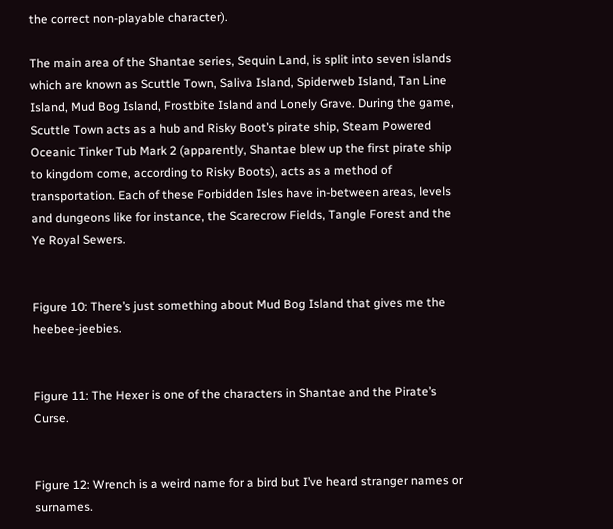the correct non-playable character).

The main area of the Shantae series, Sequin Land, is split into seven islands which are known as Scuttle Town, Saliva Island, Spiderweb Island, Tan Line Island, Mud Bog Island, Frostbite Island and Lonely Grave. During the game, Scuttle Town acts as a hub and Risky Boot’s pirate ship, Steam Powered Oceanic Tinker Tub Mark 2 (apparently, Shantae blew up the first pirate ship to kingdom come, according to Risky Boots), acts as a method of transportation. Each of these Forbidden Isles have in-between areas, levels and dungeons like for instance, the Scarecrow Fields, Tangle Forest and the Ye Royal Sewers.


Figure 10: There’s just something about Mud Bog Island that gives me the heebee-jeebies.


Figure 11: The Hexer is one of the characters in Shantae and the Pirate’s Curse.


Figure 12: Wrench is a weird name for a bird but I’ve heard stranger names or surnames.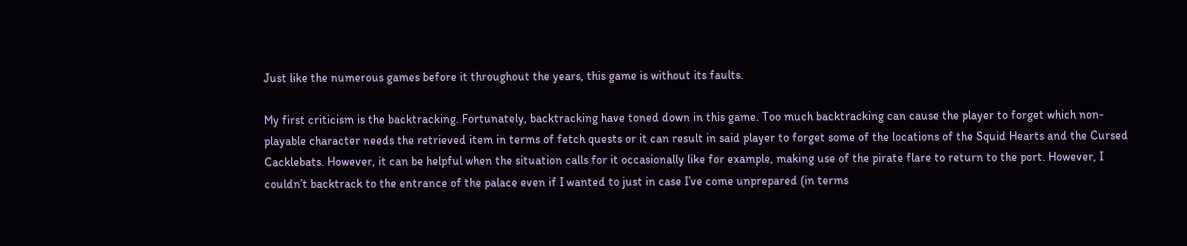Just like the numerous games before it throughout the years, this game is without its faults.

My first criticism is the backtracking. Fortunately, backtracking have toned down in this game. Too much backtracking can cause the player to forget which non-playable character needs the retrieved item in terms of fetch quests or it can result in said player to forget some of the locations of the Squid Hearts and the Cursed Cacklebats. However, it can be helpful when the situation calls for it occasionally like for example, making use of the pirate flare to return to the port. However, I couldn’t backtrack to the entrance of the palace even if I wanted to just in case I’ve come unprepared (in terms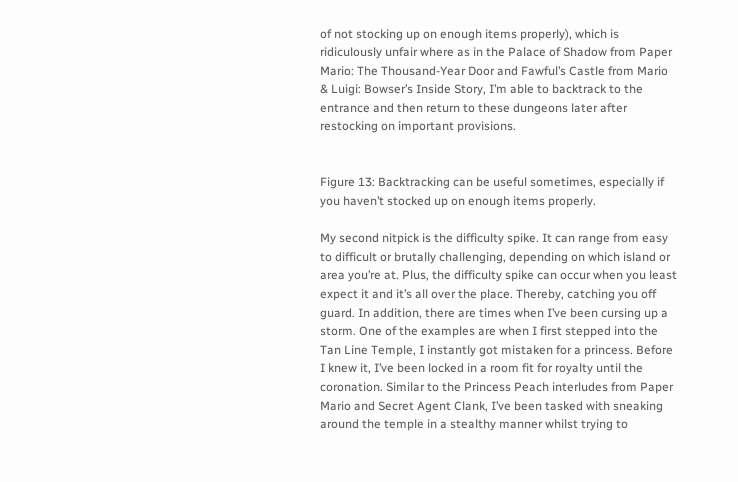of not stocking up on enough items properly), which is ridiculously unfair where as in the Palace of Shadow from Paper Mario: The Thousand-Year Door and Fawful’s Castle from Mario & Luigi: Bowser’s Inside Story, I’m able to backtrack to the entrance and then return to these dungeons later after restocking on important provisions.


Figure 13: Backtracking can be useful sometimes, especially if you haven’t stocked up on enough items properly.

My second nitpick is the difficulty spike. It can range from easy to difficult or brutally challenging, depending on which island or area you’re at. Plus, the difficulty spike can occur when you least expect it and it’s all over the place. Thereby, catching you off guard. In addition, there are times when I’ve been cursing up a storm. One of the examples are when I first stepped into the Tan Line Temple, I instantly got mistaken for a princess. Before I knew it, I’ve been locked in a room fit for royalty until the coronation. Similar to the Princess Peach interludes from Paper Mario and Secret Agent Clank, I’ve been tasked with sneaking around the temple in a stealthy manner whilst trying to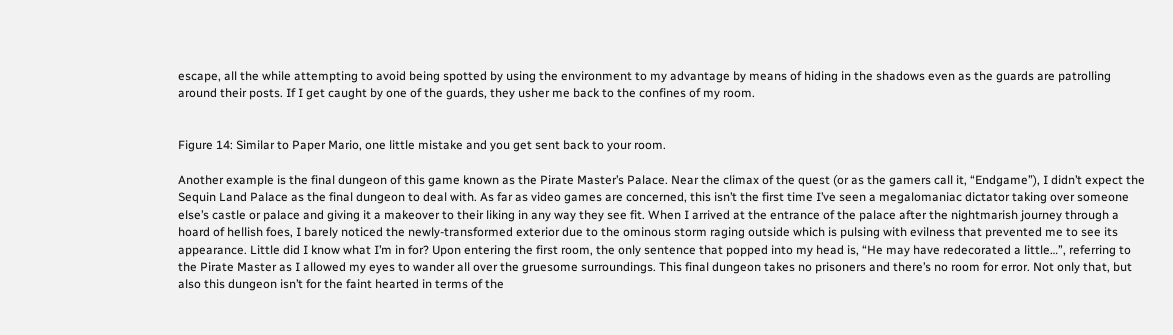escape, all the while attempting to avoid being spotted by using the environment to my advantage by means of hiding in the shadows even as the guards are patrolling around their posts. If I get caught by one of the guards, they usher me back to the confines of my room.


Figure 14: Similar to Paper Mario, one little mistake and you get sent back to your room.

Another example is the final dungeon of this game known as the Pirate Master’s Palace. Near the climax of the quest (or as the gamers call it, “Endgame”), I didn’t expect the Sequin Land Palace as the final dungeon to deal with. As far as video games are concerned, this isn’t the first time I’ve seen a megalomaniac dictator taking over someone else’s castle or palace and giving it a makeover to their liking in any way they see fit. When I arrived at the entrance of the palace after the nightmarish journey through a hoard of hellish foes, I barely noticed the newly-transformed exterior due to the ominous storm raging outside which is pulsing with evilness that prevented me to see its appearance. Little did I know what I’m in for? Upon entering the first room, the only sentence that popped into my head is, “He may have redecorated a little…”, referring to the Pirate Master as I allowed my eyes to wander all over the gruesome surroundings. This final dungeon takes no prisoners and there’s no room for error. Not only that, but also this dungeon isn’t for the faint hearted in terms of the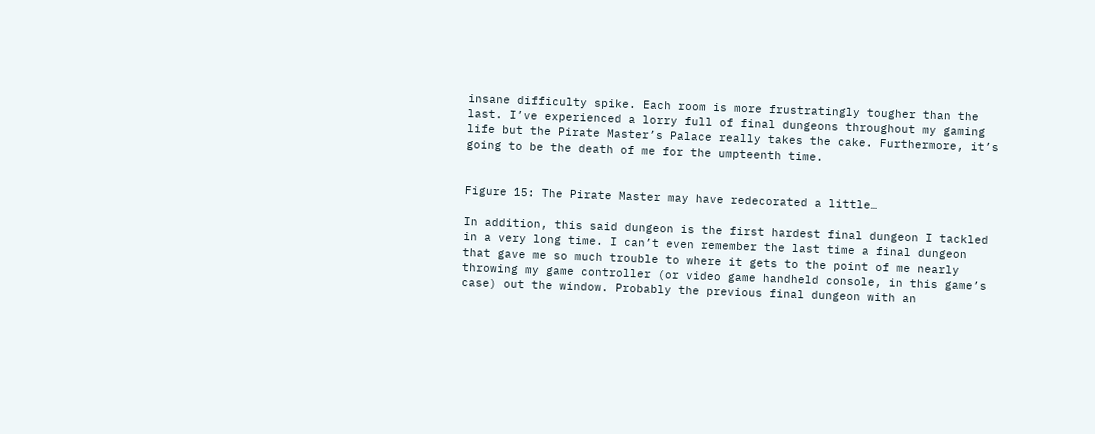insane difficulty spike. Each room is more frustratingly tougher than the last. I’ve experienced a lorry full of final dungeons throughout my gaming life but the Pirate Master’s Palace really takes the cake. Furthermore, it’s going to be the death of me for the umpteenth time.


Figure 15: The Pirate Master may have redecorated a little…

In addition, this said dungeon is the first hardest final dungeon I tackled in a very long time. I can’t even remember the last time a final dungeon that gave me so much trouble to where it gets to the point of me nearly throwing my game controller (or video game handheld console, in this game’s case) out the window. Probably the previous final dungeon with an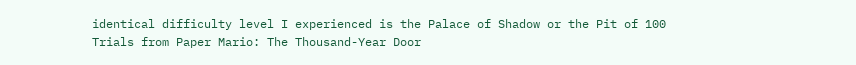identical difficulty level I experienced is the Palace of Shadow or the Pit of 100 Trials from Paper Mario: The Thousand-Year Door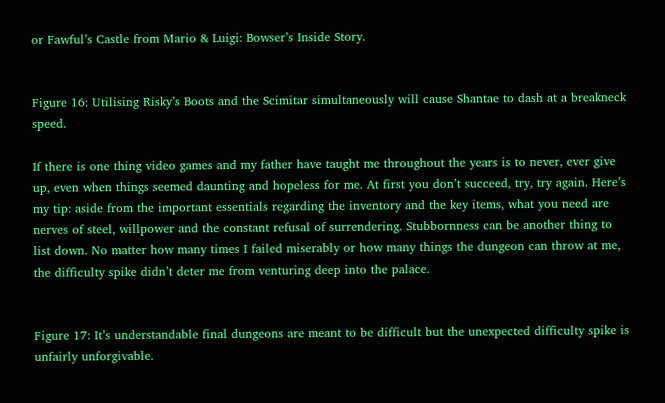or Fawful’s Castle from Mario & Luigi: Bowser’s Inside Story.


Figure 16: Utilising Risky’s Boots and the Scimitar simultaneously will cause Shantae to dash at a breakneck speed.

If there is one thing video games and my father have taught me throughout the years is to never, ever give up, even when things seemed daunting and hopeless for me. At first you don’t succeed, try, try again. Here’s my tip: aside from the important essentials regarding the inventory and the key items, what you need are nerves of steel, willpower and the constant refusal of surrendering. Stubbornness can be another thing to list down. No matter how many times I failed miserably or how many things the dungeon can throw at me, the difficulty spike didn’t deter me from venturing deep into the palace.


Figure 17: It’s understandable final dungeons are meant to be difficult but the unexpected difficulty spike is unfairly unforgivable.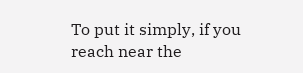To put it simply, if you reach near the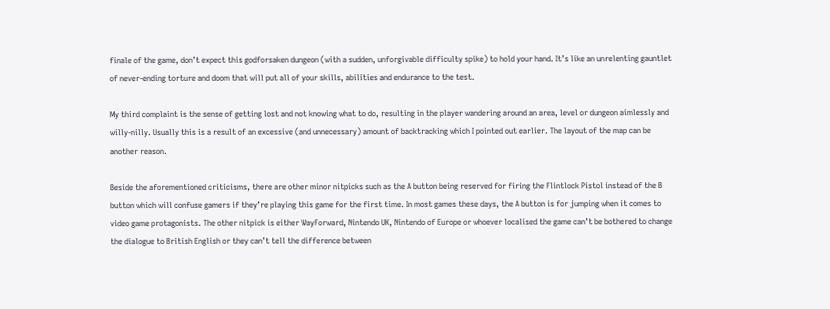finale of the game, don’t expect this godforsaken dungeon (with a sudden, unforgivable difficulty spike) to hold your hand. It’s like an unrelenting gauntlet of never-ending torture and doom that will put all of your skills, abilities and endurance to the test.

My third complaint is the sense of getting lost and not knowing what to do, resulting in the player wandering around an area, level or dungeon aimlessly and willy-nilly. Usually this is a result of an excessive (and unnecessary) amount of backtracking which I pointed out earlier. The layout of the map can be another reason.

Beside the aforementioned criticisms, there are other minor nitpicks such as the A button being reserved for firing the Flintlock Pistol instead of the B button which will confuse gamers if they’re playing this game for the first time. In most games these days, the A button is for jumping when it comes to video game protagonists. The other nitpick is either WayForward, Nintendo UK, Nintendo of Europe or whoever localised the game can’t be bothered to change the dialogue to British English or they can’t tell the difference between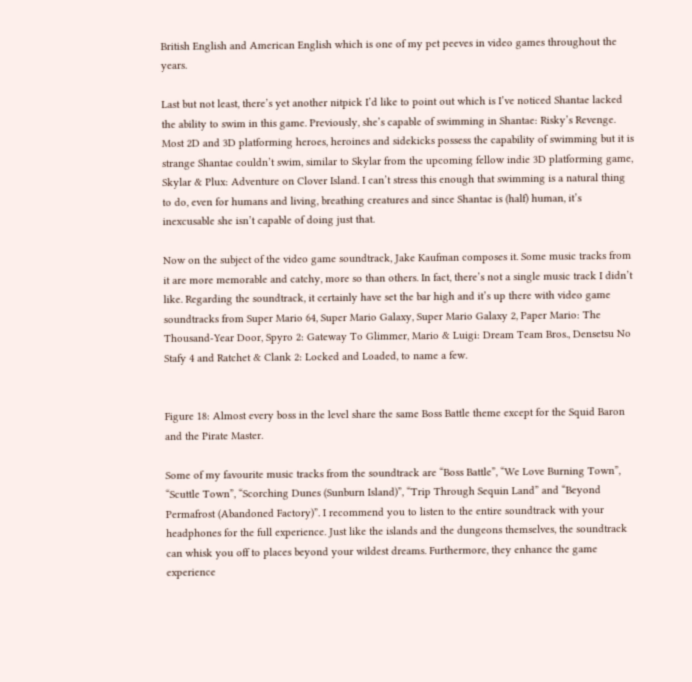British English and American English which is one of my pet peeves in video games throughout the years.

Last but not least, there’s yet another nitpick I’d like to point out which is I’ve noticed Shantae lacked the ability to swim in this game. Previously, she’s capable of swimming in Shantae: Risky’s Revenge. Most 2D and 3D platforming heroes, heroines and sidekicks possess the capability of swimming but it is strange Shantae couldn’t swim, similar to Skylar from the upcoming fellow indie 3D platforming game, Skylar & Plux: Adventure on Clover Island. I can’t stress this enough that swimming is a natural thing to do, even for humans and living, breathing creatures and since Shantae is (half) human, it’s inexcusable she isn’t capable of doing just that.

Now on the subject of the video game soundtrack, Jake Kaufman composes it. Some music tracks from it are more memorable and catchy, more so than others. In fact, there’s not a single music track I didn’t like. Regarding the soundtrack, it certainly have set the bar high and it’s up there with video game soundtracks from Super Mario 64, Super Mario Galaxy, Super Mario Galaxy 2, Paper Mario: The Thousand-Year Door, Spyro 2: Gateway To Glimmer, Mario & Luigi: Dream Team Bros., Densetsu No Stafy 4 and Ratchet & Clank 2: Locked and Loaded, to name a few.


Figure 18: Almost every boss in the level share the same Boss Battle theme except for the Squid Baron and the Pirate Master.

Some of my favourite music tracks from the soundtrack are “Boss Battle”, “We Love Burning Town”, “Scuttle Town”, “Scorching Dunes (Sunburn Island)”, “Trip Through Sequin Land” and “Beyond Permafrost (Abandoned Factory)”. I recommend you to listen to the entire soundtrack with your headphones for the full experience. Just like the islands and the dungeons themselves, the soundtrack can whisk you off to places beyond your wildest dreams. Furthermore, they enhance the game experience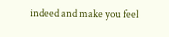indeed and make you feel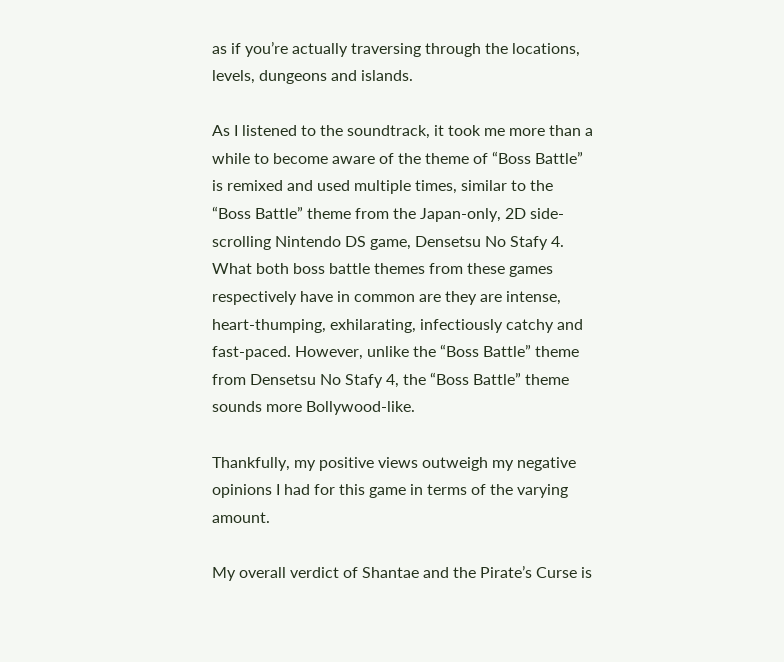as if you’re actually traversing through the locations, levels, dungeons and islands.

As I listened to the soundtrack, it took me more than a while to become aware of the theme of “Boss Battle” is remixed and used multiple times, similar to the “Boss Battle” theme from the Japan-only, 2D side-scrolling Nintendo DS game, Densetsu No Stafy 4. What both boss battle themes from these games respectively have in common are they are intense, heart-thumping, exhilarating, infectiously catchy and fast-paced. However, unlike the “Boss Battle” theme from Densetsu No Stafy 4, the “Boss Battle” theme sounds more Bollywood-like.

Thankfully, my positive views outweigh my negative opinions I had for this game in terms of the varying amount.

My overall verdict of Shantae and the Pirate’s Curse is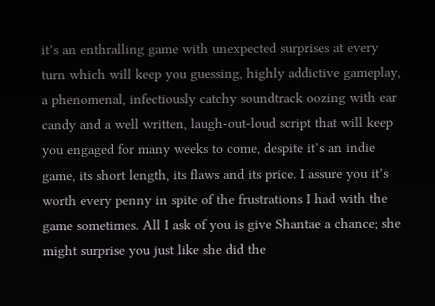it’s an enthralling game with unexpected surprises at every turn which will keep you guessing, highly addictive gameplay, a phenomenal, infectiously catchy soundtrack oozing with ear candy and a well written, laugh-out-loud script that will keep you engaged for many weeks to come, despite it’s an indie game, its short length, its flaws and its price. I assure you it’s worth every penny in spite of the frustrations I had with the game sometimes. All I ask of you is give Shantae a chance; she might surprise you just like she did the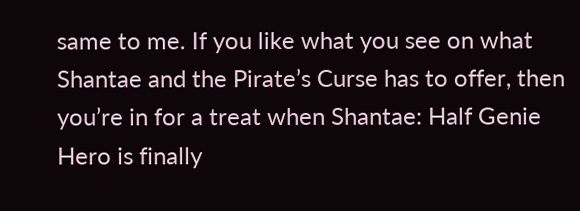same to me. If you like what you see on what Shantae and the Pirate’s Curse has to offer, then you’re in for a treat when Shantae: Half Genie Hero is finally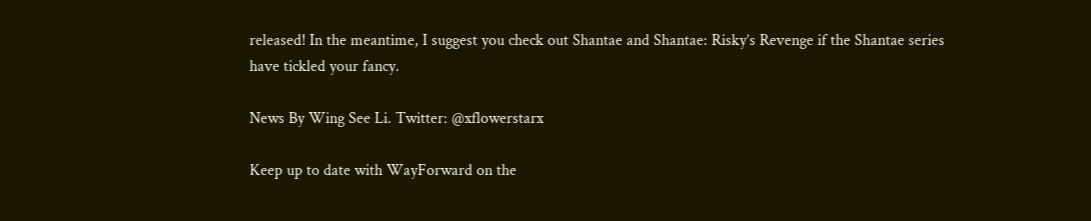released! In the meantime, I suggest you check out Shantae and Shantae: Risky’s Revenge if the Shantae series have tickled your fancy.

News By Wing See Li. Twitter: @xflowerstarx

Keep up to date with WayForward on the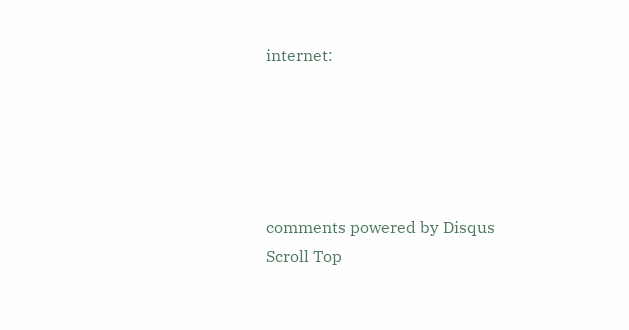internet:





comments powered by Disqus
Scroll Top